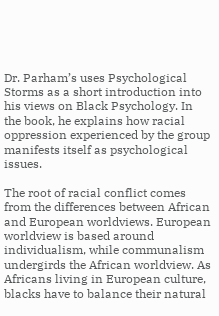Dr. Parham’s uses Psychological Storms as a short introduction into his views on Black Psychology. In the book, he explains how racial oppression experienced by the group manifests itself as psychological issues.

The root of racial conflict comes from the differences between African and European worldviews. European worldview is based around individualism, while communalism undergirds the African worldview. As Africans living in European culture, blacks have to balance their natural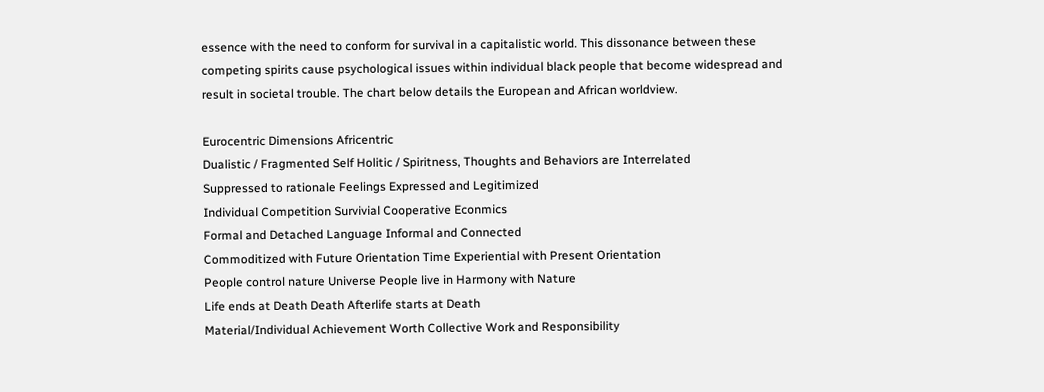essence with the need to conform for survival in a capitalistic world. This dissonance between these competing spirits cause psychological issues within individual black people that become widespread and result in societal trouble. The chart below details the European and African worldview.

Eurocentric Dimensions Africentric
Dualistic / Fragmented Self Holitic / Spiritness, Thoughts and Behaviors are Interrelated
Suppressed to rationale Feelings Expressed and Legitimized
Individual Competition Survivial Cooperative Econmics
Formal and Detached Language Informal and Connected
Commoditized with Future Orientation Time Experiential with Present Orientation
People control nature Universe People live in Harmony with Nature
Life ends at Death Death Afterlife starts at Death
Material/Individual Achievement Worth Collective Work and Responsibility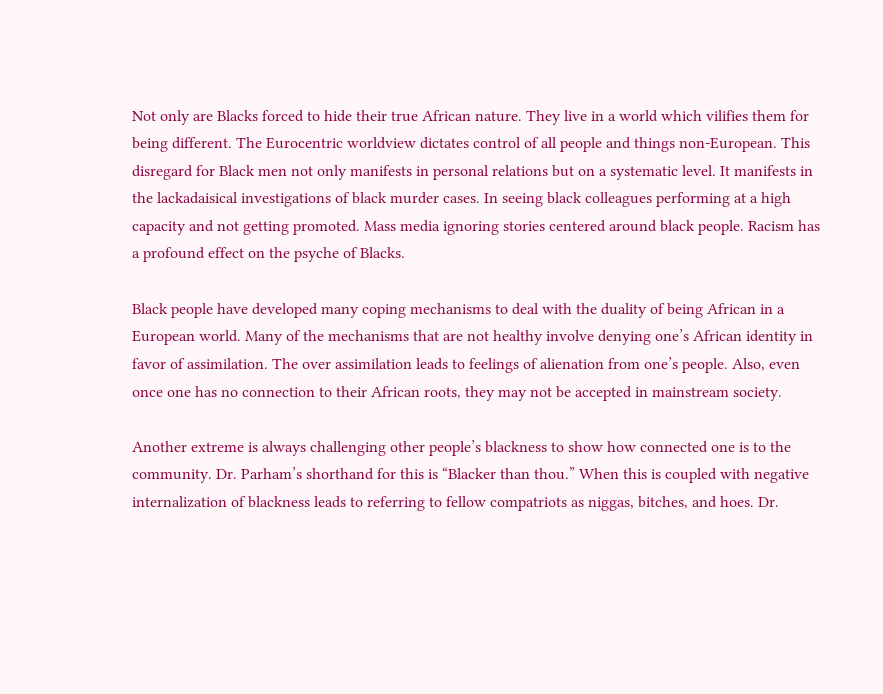Not only are Blacks forced to hide their true African nature. They live in a world which vilifies them for being different. The Eurocentric worldview dictates control of all people and things non-European. This disregard for Black men not only manifests in personal relations but on a systematic level. It manifests in the lackadaisical investigations of black murder cases. In seeing black colleagues performing at a high capacity and not getting promoted. Mass media ignoring stories centered around black people. Racism has a profound effect on the psyche of Blacks.

Black people have developed many coping mechanisms to deal with the duality of being African in a European world. Many of the mechanisms that are not healthy involve denying one’s African identity in favor of assimilation. The over assimilation leads to feelings of alienation from one’s people. Also, even once one has no connection to their African roots, they may not be accepted in mainstream society.

Another extreme is always challenging other people’s blackness to show how connected one is to the community. Dr. Parham’s shorthand for this is “Blacker than thou.” When this is coupled with negative internalization of blackness leads to referring to fellow compatriots as niggas, bitches, and hoes. Dr.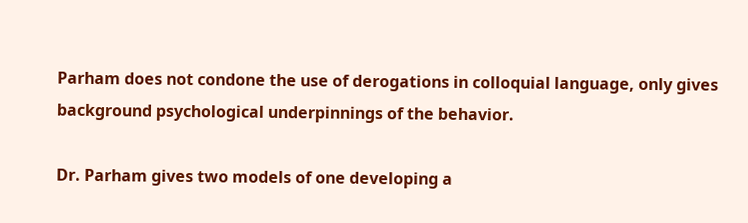Parham does not condone the use of derogations in colloquial language, only gives background psychological underpinnings of the behavior.

Dr. Parham gives two models of one developing a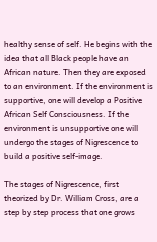healthy sense of self. He begins with the idea that all Black people have an African nature. Then they are exposed to an environment. If the environment is supportive, one will develop a Positive African Self Consciousness. If the environment is unsupportive one will undergo the stages of Nigrescence to build a positive self-image.

The stages of Nigrescence, first theorized by Dr. William Cross, are a step by step process that one grows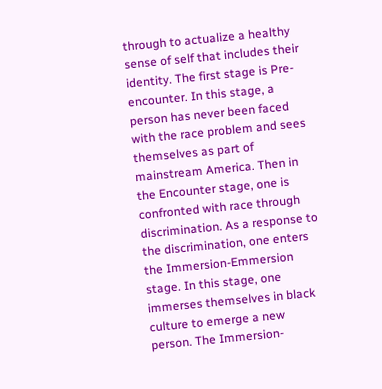through to actualize a healthy sense of self that includes their identity. The first stage is Pre-encounter. In this stage, a person has never been faced with the race problem and sees themselves as part of mainstream America. Then in the Encounter stage, one is confronted with race through discrimination. As a response to the discrimination, one enters the Immersion-Emmersion stage. In this stage, one immerses themselves in black culture to emerge a new person. The Immersion-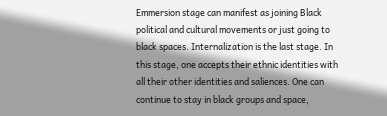Emmersion stage can manifest as joining Black political and cultural movements or just going to black spaces. Internalization is the last stage. In this stage, one accepts their ethnic identities with all their other identities and saliences. One can continue to stay in black groups and space,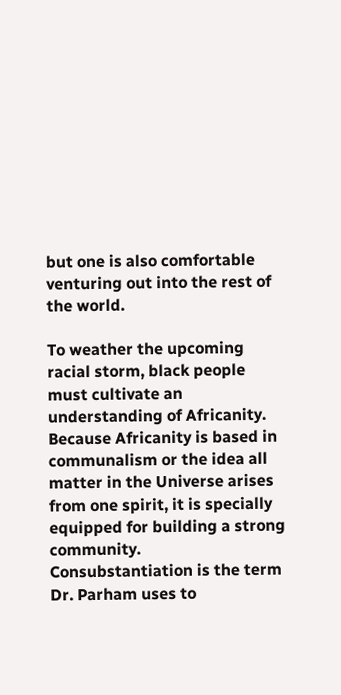but one is also comfortable venturing out into the rest of the world.

To weather the upcoming racial storm, black people must cultivate an understanding of Africanity. Because Africanity is based in communalism or the idea all matter in the Universe arises from one spirit, it is specially equipped for building a strong community. Consubstantiation is the term Dr. Parham uses to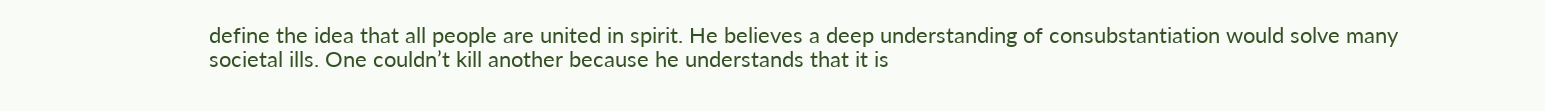define the idea that all people are united in spirit. He believes a deep understanding of consubstantiation would solve many societal ills. One couldn’t kill another because he understands that it is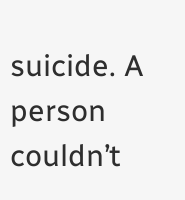suicide. A person couldn’t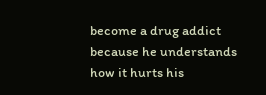become a drug addict because he understands how it hurts his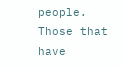people. Those that have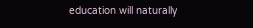education will naturally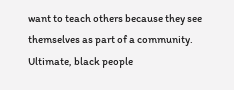want to teach others because they see themselves as part of a community. Ultimate, black people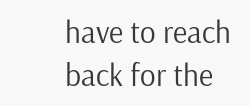have to reach back for the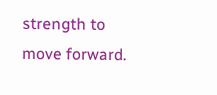strength to move forward.